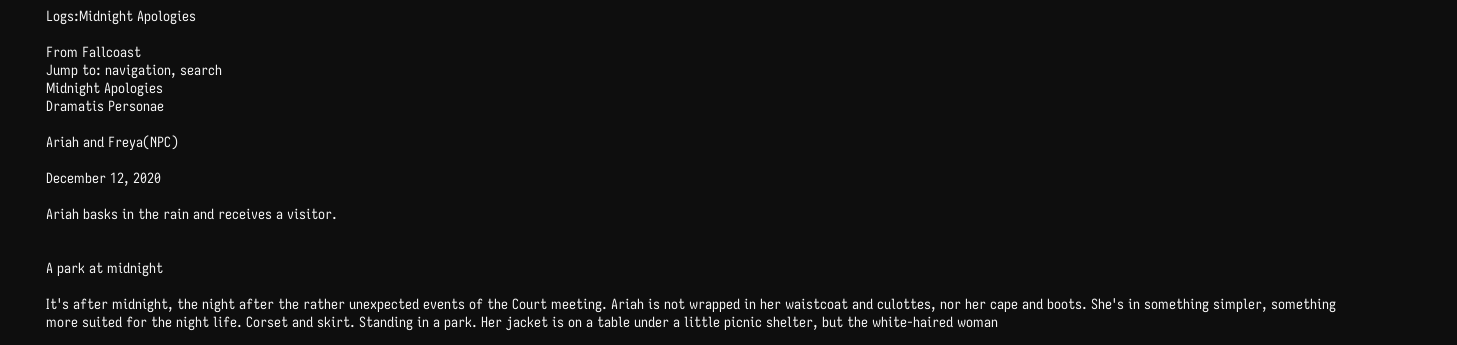Logs:Midnight Apologies

From Fallcoast
Jump to: navigation, search
Midnight Apologies
Dramatis Personae

Ariah and Freya(NPC)

December 12, 2020

Ariah basks in the rain and receives a visitor.


A park at midnight

It's after midnight, the night after the rather unexpected events of the Court meeting. Ariah is not wrapped in her waistcoat and culottes, nor her cape and boots. She's in something simpler, something more suited for the night life. Corset and skirt. Standing in a park. Her jacket is on a table under a little picnic shelter, but the white-haired woman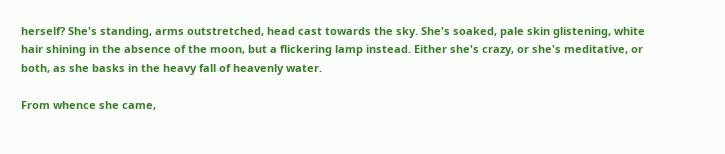herself? She's standing, arms outstretched, head cast towards the sky. She's soaked, pale skin glistening, white hair shining in the absence of the moon, but a flickering lamp instead. Either she's crazy, or she's meditative, or both, as she basks in the heavy fall of heavenly water.

From whence she came,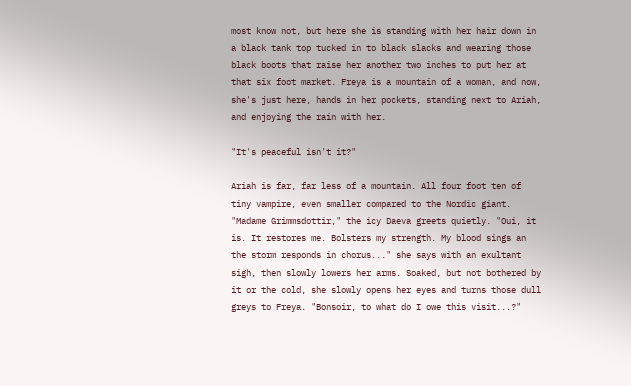most know not, but here she is standing with her hair down in a black tank top tucked in to black slacks and wearing those black boots that raise her another two inches to put her at that six foot market. Freya is a mountain of a woman, and now, she's just here, hands in her pockets, standing next to Ariah, and enjoying the rain with her.

"It's peaceful isn't it?"

Ariah is far, far less of a mountain. All four foot ten of tiny vampire, even smaller compared to the Nordic giant. "Madame Grimmsdottir," the icy Daeva greets quietly. "Oui, it is. It restores me. Bolsters my strength. My blood sings an the storm responds in chorus..." she says with an exultant sigh, then slowly lowers her arms. Soaked, but not bothered by it or the cold, she slowly opens her eyes and turns those dull greys to Freya. "Bonsoir, to what do I owe this visit...?"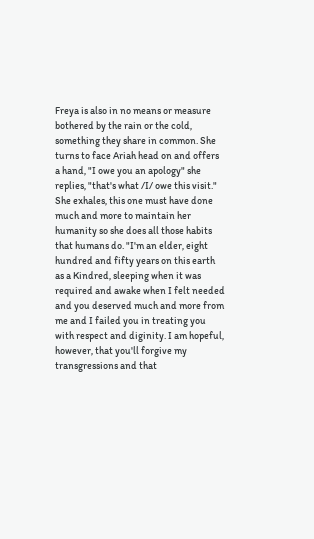Freya is also in no means or measure bothered by the rain or the cold, something they share in common. She turns to face Ariah head on and offers a hand, "I owe you an apology" she replies, "that's what /I/ owe this visit." She exhales, this one must have done much and more to maintain her humanity so she does all those habits that humans do. "I'm an elder, eight hundred and fifty years on this earth as a Kindred, sleeping when it was required and awake when I felt needed and you deserved much and more from me and I failed you in treating you with respect and diginity. I am hopeful, however, that you'll forgive my transgressions and that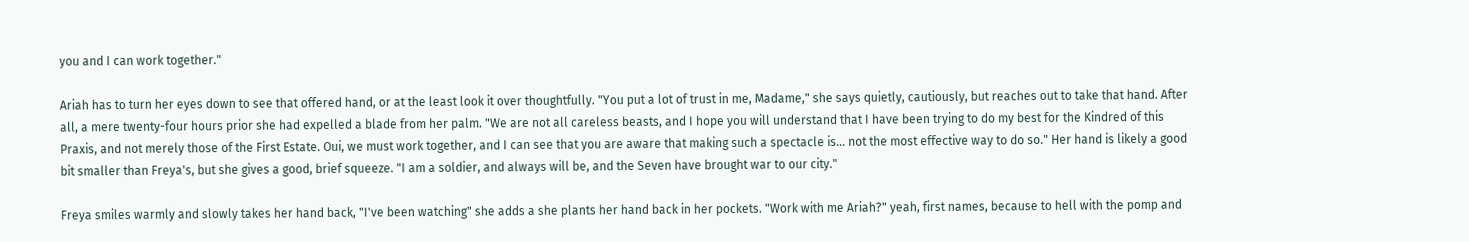you and I can work together."

Ariah has to turn her eyes down to see that offered hand, or at the least look it over thoughtfully. "You put a lot of trust in me, Madame," she says quietly, cautiously, but reaches out to take that hand. After all, a mere twenty-four hours prior she had expelled a blade from her palm. "We are not all careless beasts, and I hope you will understand that I have been trying to do my best for the Kindred of this Praxis, and not merely those of the First Estate. Oui, we must work together, and I can see that you are aware that making such a spectacle is... not the most effective way to do so." Her hand is likely a good bit smaller than Freya's, but she gives a good, brief squeeze. "I am a soldier, and always will be, and the Seven have brought war to our city."

Freya smiles warmly and slowly takes her hand back, "I've been watching" she adds a she plants her hand back in her pockets. "Work with me Ariah?" yeah, first names, because to hell with the pomp and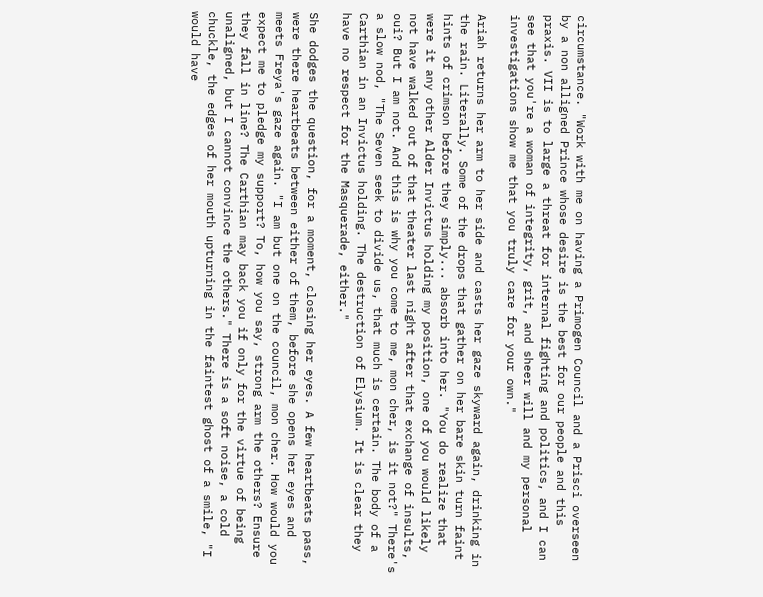circumstance. "Work with me on having a Primogen Council and a Prisci overseen by a non alligned Prince whose desire is the best for our people and this praxis. VII is to large a threat for internal fighting and politics, and I can see that you're a woman of integrity, grit, and sheer will and my personal investigations show me that you truly care for your own."

Ariah returns her arm to her side and casts her gaze skyward again, drinking in the rain. Literally. Some of the drops that gather on her bare skin turn faint hints of crimson before they simply... absorb into her. "You do realize that were it any other Alder Invictus holding my position, one of you would likely not have walked out of that theater last night after that exchange of insults, oui? But I am not. And this is why you come to me, mon cher, is it not?" There's a slow nod, "The Seven seek to divide us, that much is certain. The body of a Carthian in an Invictus holding. The destruction of Elysium. It is clear they have no respect for the Masquerade, either."

She dodges the question, for a moment, closing her eyes. A few heartbeats pass, were there heartbeats between either of them, before she opens her eyes and meets Freya's gaze again. "I am but one on the council, mon cher. How would you expect me to pledge my support? To, how you say, strong arm the others? Ensure they fall in line? The Carthian may back you if only for the virtue of being unaligned, but I cannot convince the others." There is a soft noise, a cold chuckle, the edges of her mouth upturning in the faintest ghost of a smile, "I would have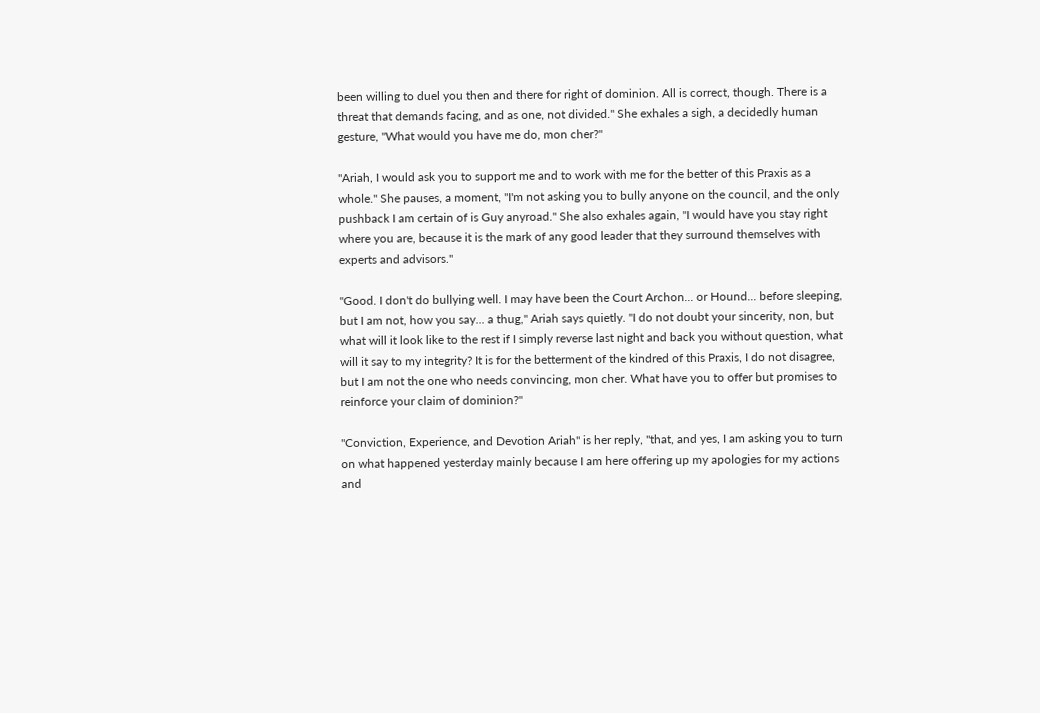been willing to duel you then and there for right of dominion. All is correct, though. There is a threat that demands facing, and as one, not divided." She exhales a sigh, a decidedly human gesture, "What would you have me do, mon cher?"

"Ariah, I would ask you to support me and to work with me for the better of this Praxis as a whole." She pauses, a moment, "I'm not asking you to bully anyone on the council, and the only pushback I am certain of is Guy anyroad." She also exhales again, "I would have you stay right where you are, because it is the mark of any good leader that they surround themselves with experts and advisors."

"Good. I don't do bullying well. I may have been the Court Archon... or Hound... before sleeping, but I am not, how you say... a thug," Ariah says quietly. "I do not doubt your sincerity, non, but what will it look like to the rest if I simply reverse last night and back you without question, what will it say to my integrity? It is for the betterment of the kindred of this Praxis, I do not disagree, but I am not the one who needs convincing, mon cher. What have you to offer but promises to reinforce your claim of dominion?"

"Conviction, Experience, and Devotion Ariah" is her reply, "that, and yes, I am asking you to turn on what happened yesterday mainly because I am here offering up my apologies for my actions and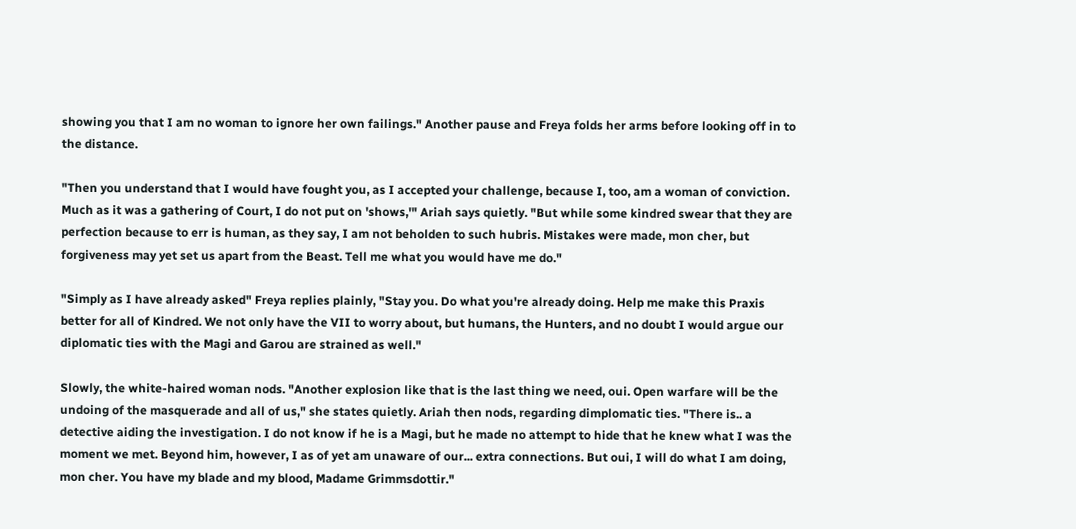showing you that I am no woman to ignore her own failings." Another pause and Freya folds her arms before looking off in to the distance.

"Then you understand that I would have fought you, as I accepted your challenge, because I, too, am a woman of conviction. Much as it was a gathering of Court, I do not put on 'shows,'" Ariah says quietly. "But while some kindred swear that they are perfection because to err is human, as they say, I am not beholden to such hubris. Mistakes were made, mon cher, but forgiveness may yet set us apart from the Beast. Tell me what you would have me do."

"Simply as I have already asked" Freya replies plainly, "Stay you. Do what you're already doing. Help me make this Praxis better for all of Kindred. We not only have the VII to worry about, but humans, the Hunters, and no doubt I would argue our diplomatic ties with the Magi and Garou are strained as well."

Slowly, the white-haired woman nods. "Another explosion like that is the last thing we need, oui. Open warfare will be the undoing of the masquerade and all of us," she states quietly. Ariah then nods, regarding dimplomatic ties. "There is.. a detective aiding the investigation. I do not know if he is a Magi, but he made no attempt to hide that he knew what I was the moment we met. Beyond him, however, I as of yet am unaware of our... extra connections. But oui, I will do what I am doing, mon cher. You have my blade and my blood, Madame Grimmsdottir."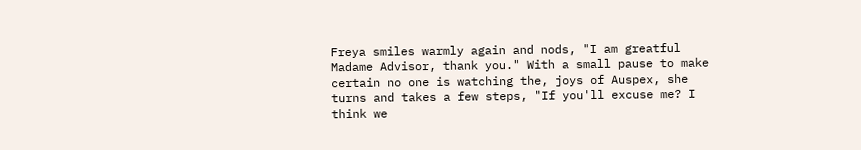Freya smiles warmly again and nods, "I am greatful Madame Advisor, thank you." With a small pause to make certain no one is watching the, joys of Auspex, she turns and takes a few steps, "If you'll excuse me? I think we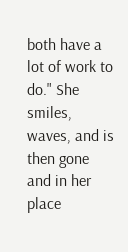both have a lot of work to do." She smiles, waves, and is then gone and in her place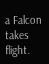a Falcon takes flight.